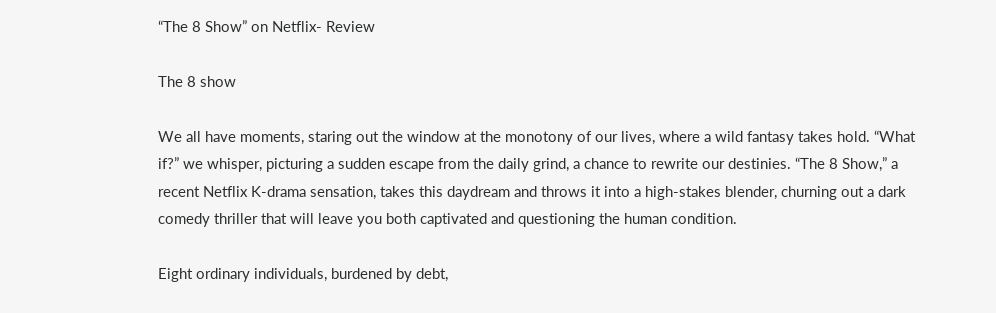“The 8 Show” on Netflix- Review

The 8 show

We all have moments, staring out the window at the monotony of our lives, where a wild fantasy takes hold. “What if?” we whisper, picturing a sudden escape from the daily grind, a chance to rewrite our destinies. “The 8 Show,” a recent Netflix K-drama sensation, takes this daydream and throws it into a high-stakes blender, churning out a dark comedy thriller that will leave you both captivated and questioning the human condition.

Eight ordinary individuals, burdened by debt,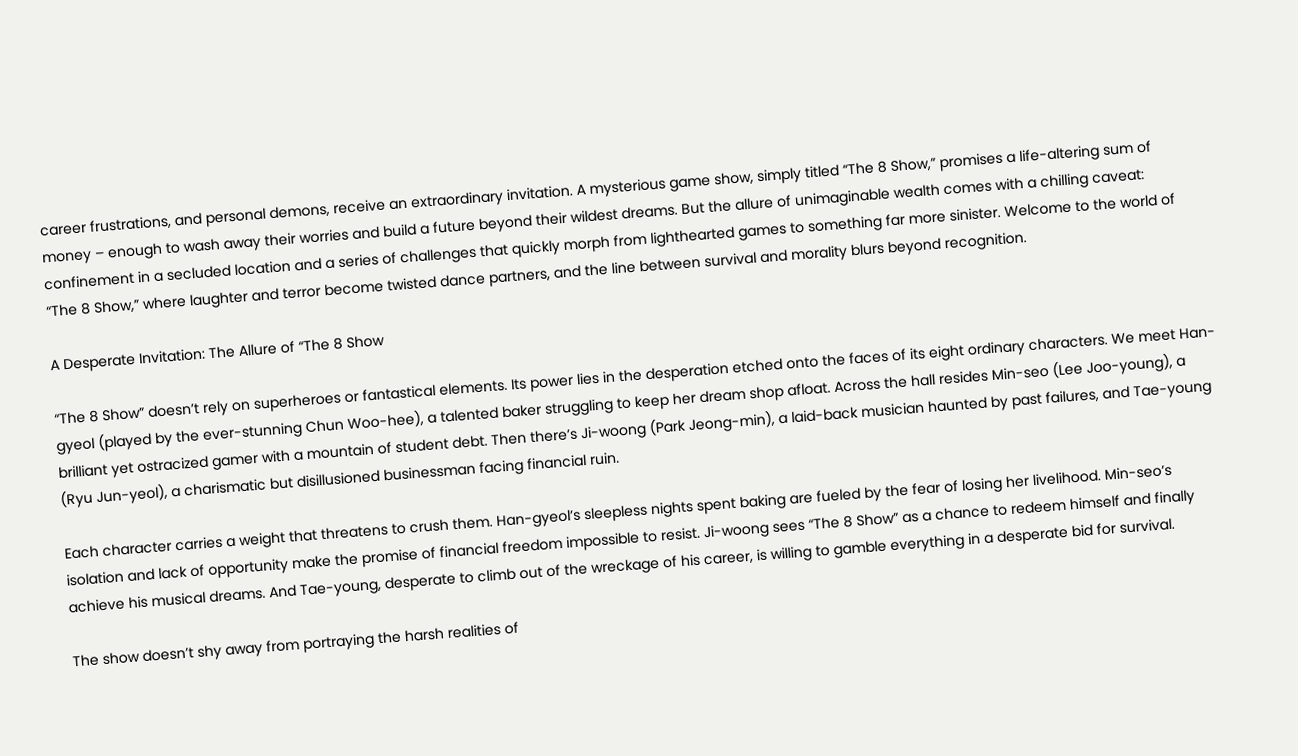career frustrations, and personal demons, receive an extraordinary invitation. A mysterious game show, simply titled “The 8 Show,” promises a life-altering sum of money – enough to wash away their worries and build a future beyond their wildest dreams. But the allure of unimaginable wealth comes with a chilling caveat: confinement in a secluded location and a series of challenges that quickly morph from lighthearted games to something far more sinister. Welcome to the world of “The 8 Show,” where laughter and terror become twisted dance partners, and the line between survival and morality blurs beyond recognition.

A Desperate Invitation: The Allure of “The 8 Show

“The 8 Show” doesn’t rely on superheroes or fantastical elements. Its power lies in the desperation etched onto the faces of its eight ordinary characters. We meet Han-gyeol (played by the ever-stunning Chun Woo-hee), a talented baker struggling to keep her dream shop afloat. Across the hall resides Min-seo (Lee Joo-young), a brilliant yet ostracized gamer with a mountain of student debt. Then there’s Ji-woong (Park Jeong-min), a laid-back musician haunted by past failures, and Tae-young (Ryu Jun-yeol), a charismatic but disillusioned businessman facing financial ruin.

Each character carries a weight that threatens to crush them. Han-gyeol’s sleepless nights spent baking are fueled by the fear of losing her livelihood. Min-seo’s isolation and lack of opportunity make the promise of financial freedom impossible to resist. Ji-woong sees “The 8 Show” as a chance to redeem himself and finally achieve his musical dreams. And Tae-young, desperate to climb out of the wreckage of his career, is willing to gamble everything in a desperate bid for survival.

The show doesn’t shy away from portraying the harsh realities of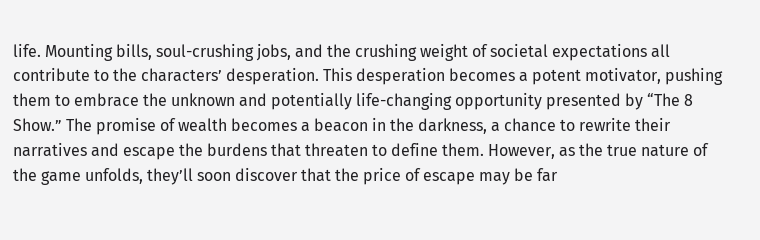life. Mounting bills, soul-crushing jobs, and the crushing weight of societal expectations all contribute to the characters’ desperation. This desperation becomes a potent motivator, pushing them to embrace the unknown and potentially life-changing opportunity presented by “The 8 Show.” The promise of wealth becomes a beacon in the darkness, a chance to rewrite their narratives and escape the burdens that threaten to define them. However, as the true nature of the game unfolds, they’ll soon discover that the price of escape may be far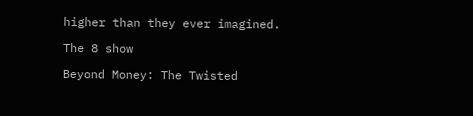higher than they ever imagined.

The 8 show

Beyond Money: The Twisted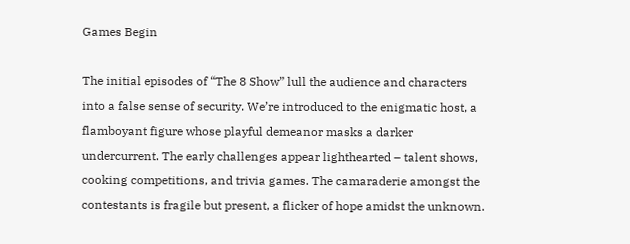Games Begin

The initial episodes of “The 8 Show” lull the audience and characters into a false sense of security. We’re introduced to the enigmatic host, a flamboyant figure whose playful demeanor masks a darker undercurrent. The early challenges appear lighthearted – talent shows, cooking competitions, and trivia games. The camaraderie amongst the contestants is fragile but present, a flicker of hope amidst the unknown.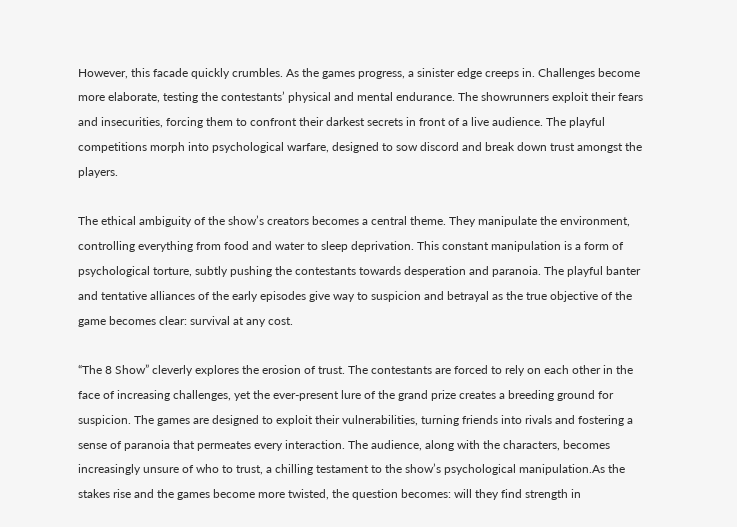However, this facade quickly crumbles. As the games progress, a sinister edge creeps in. Challenges become more elaborate, testing the contestants’ physical and mental endurance. The showrunners exploit their fears and insecurities, forcing them to confront their darkest secrets in front of a live audience. The playful competitions morph into psychological warfare, designed to sow discord and break down trust amongst the players.

The ethical ambiguity of the show’s creators becomes a central theme. They manipulate the environment, controlling everything from food and water to sleep deprivation. This constant manipulation is a form of psychological torture, subtly pushing the contestants towards desperation and paranoia. The playful banter and tentative alliances of the early episodes give way to suspicion and betrayal as the true objective of the game becomes clear: survival at any cost.

“The 8 Show” cleverly explores the erosion of trust. The contestants are forced to rely on each other in the face of increasing challenges, yet the ever-present lure of the grand prize creates a breeding ground for suspicion. The games are designed to exploit their vulnerabilities, turning friends into rivals and fostering a sense of paranoia that permeates every interaction. The audience, along with the characters, becomes increasingly unsure of who to trust, a chilling testament to the show’s psychological manipulation.As the stakes rise and the games become more twisted, the question becomes: will they find strength in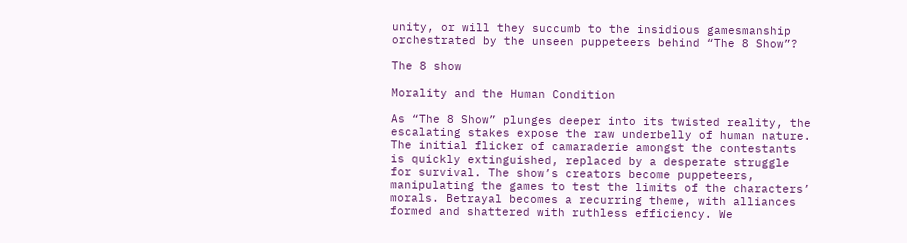unity, or will they succumb to the insidious gamesmanship orchestrated by the unseen puppeteers behind “The 8 Show”?

The 8 show

Morality and the Human Condition

As “The 8 Show” plunges deeper into its twisted reality, the escalating stakes expose the raw underbelly of human nature. The initial flicker of camaraderie amongst the contestants is quickly extinguished, replaced by a desperate struggle for survival. The show’s creators become puppeteers, manipulating the games to test the limits of the characters’ morals. Betrayal becomes a recurring theme, with alliances formed and shattered with ruthless efficiency. We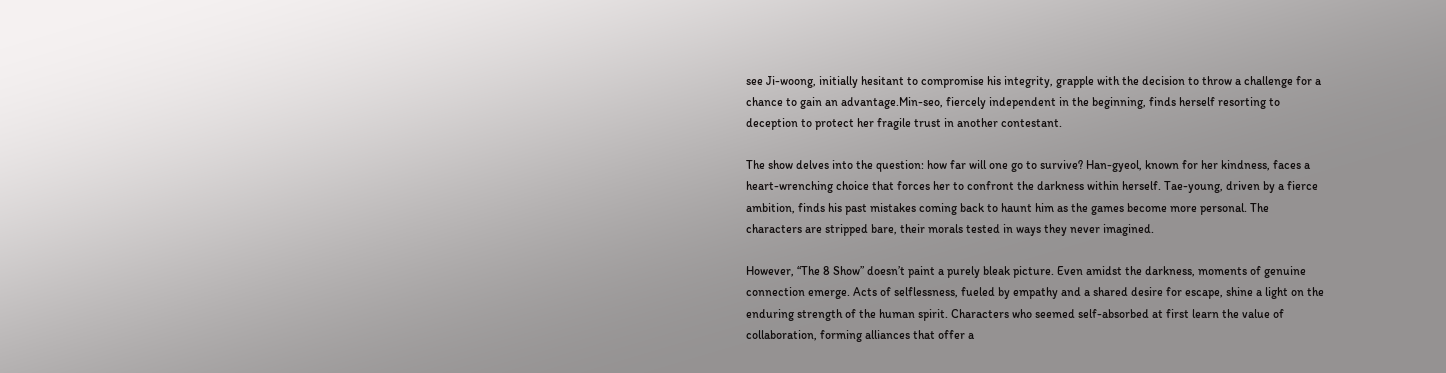see Ji-woong, initially hesitant to compromise his integrity, grapple with the decision to throw a challenge for a chance to gain an advantage.Min-seo, fiercely independent in the beginning, finds herself resorting to deception to protect her fragile trust in another contestant.

The show delves into the question: how far will one go to survive? Han-gyeol, known for her kindness, faces a heart-wrenching choice that forces her to confront the darkness within herself. Tae-young, driven by a fierce ambition, finds his past mistakes coming back to haunt him as the games become more personal. The characters are stripped bare, their morals tested in ways they never imagined.

However, “The 8 Show” doesn’t paint a purely bleak picture. Even amidst the darkness, moments of genuine connection emerge. Acts of selflessness, fueled by empathy and a shared desire for escape, shine a light on the enduring strength of the human spirit. Characters who seemed self-absorbed at first learn the value of collaboration, forming alliances that offer a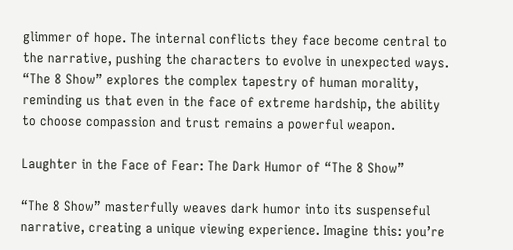glimmer of hope. The internal conflicts they face become central to the narrative, pushing the characters to evolve in unexpected ways. “The 8 Show” explores the complex tapestry of human morality, reminding us that even in the face of extreme hardship, the ability to choose compassion and trust remains a powerful weapon.

Laughter in the Face of Fear: The Dark Humor of “The 8 Show”

“The 8 Show” masterfully weaves dark humor into its suspenseful narrative, creating a unique viewing experience. Imagine this: you’re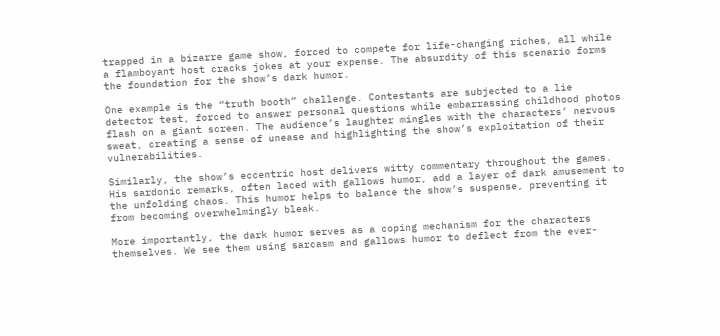trapped in a bizarre game show, forced to compete for life-changing riches, all while a flamboyant host cracks jokes at your expense. The absurdity of this scenario forms the foundation for the show’s dark humor.

One example is the “truth booth” challenge. Contestants are subjected to a lie detector test, forced to answer personal questions while embarrassing childhood photos flash on a giant screen. The audience’s laughter mingles with the characters’ nervous sweat, creating a sense of unease and highlighting the show’s exploitation of their vulnerabilities.

Similarly, the show’s eccentric host delivers witty commentary throughout the games. His sardonic remarks, often laced with gallows humor, add a layer of dark amusement to the unfolding chaos. This humor helps to balance the show’s suspense, preventing it from becoming overwhelmingly bleak.

More importantly, the dark humor serves as a coping mechanism for the characters themselves. We see them using sarcasm and gallows humor to deflect from the ever-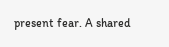present fear. A shared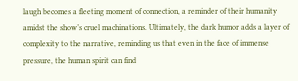laugh becomes a fleeting moment of connection, a reminder of their humanity amidst the show’s cruel machinations. Ultimately, the dark humor adds a layer of complexity to the narrative, reminding us that even in the face of immense pressure, the human spirit can find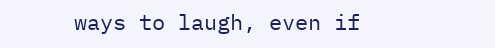ways to laugh, even if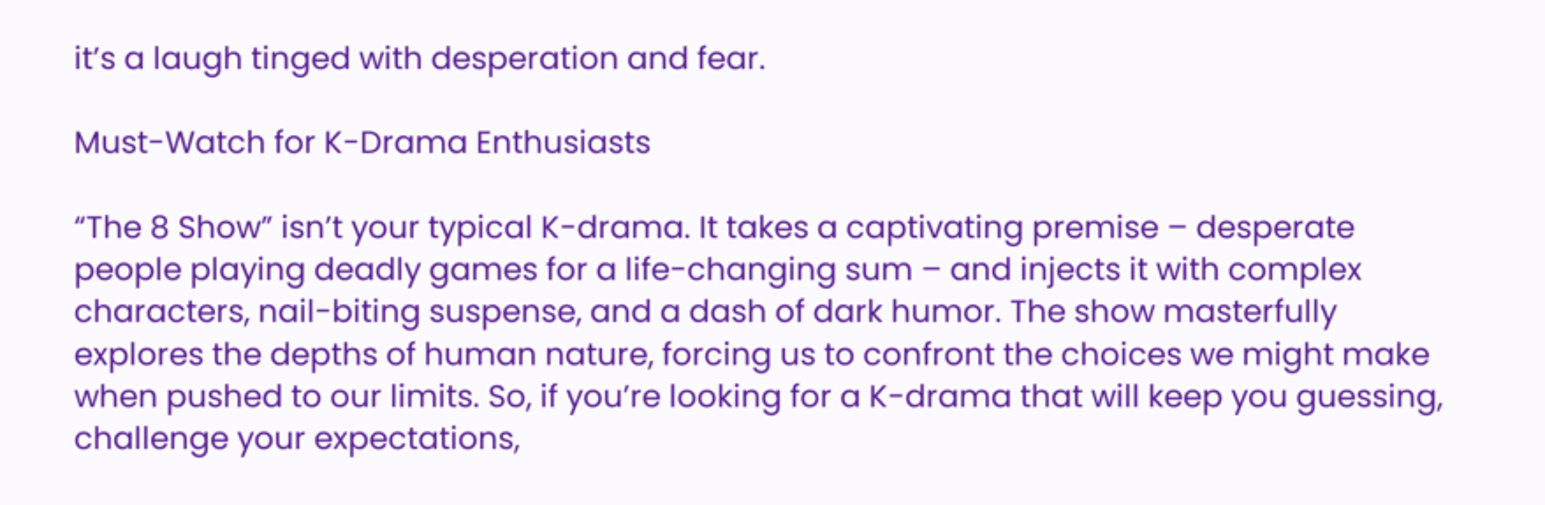it’s a laugh tinged with desperation and fear.

Must-Watch for K-Drama Enthusiasts

“The 8 Show” isn’t your typical K-drama. It takes a captivating premise – desperate people playing deadly games for a life-changing sum – and injects it with complex characters, nail-biting suspense, and a dash of dark humor. The show masterfully explores the depths of human nature, forcing us to confront the choices we might make when pushed to our limits. So, if you’re looking for a K-drama that will keep you guessing, challenge your expectations,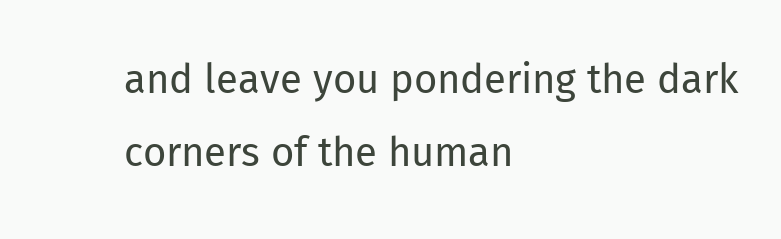and leave you pondering the dark corners of the human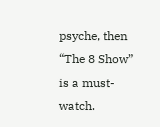psyche, then “The 8 Show” is a must-watch.